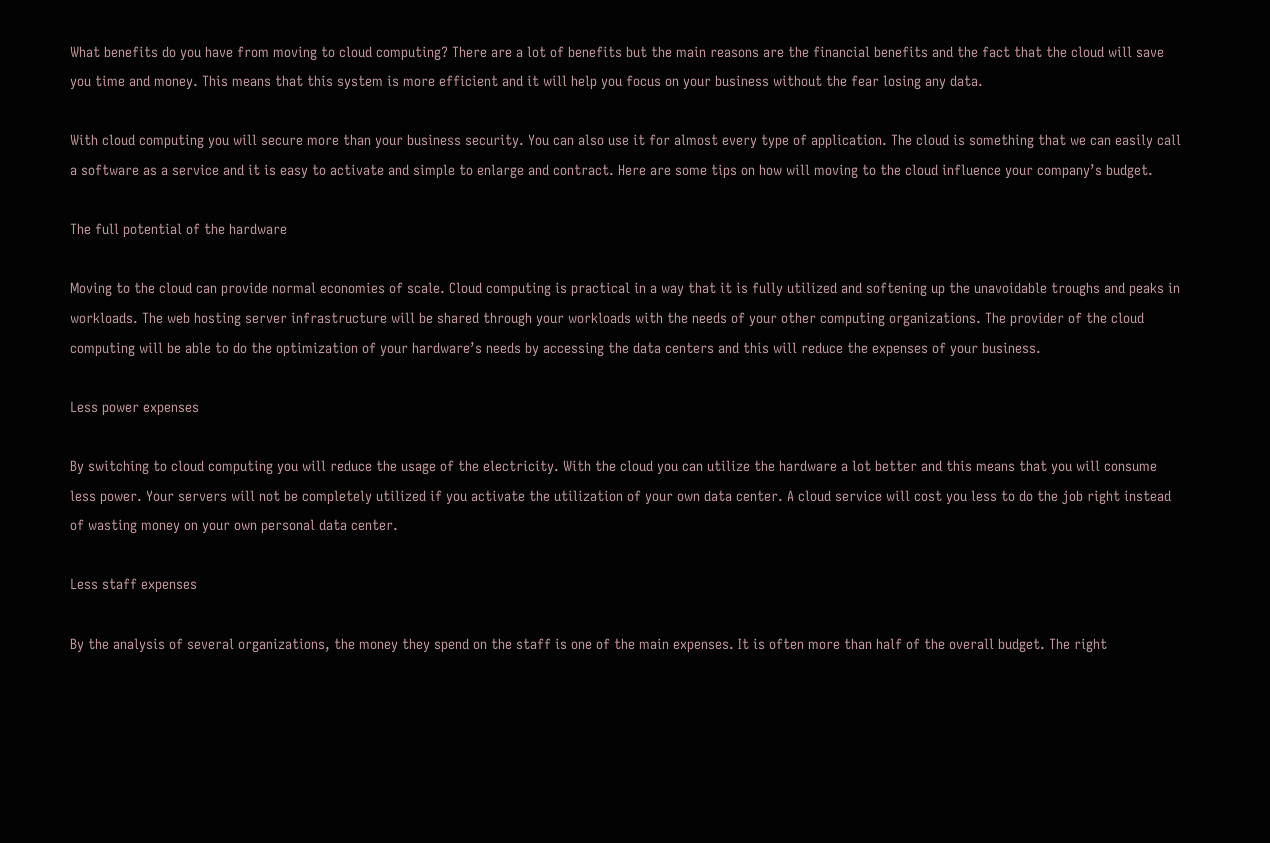What benefits do you have from moving to cloud computing? There are a lot of benefits but the main reasons are the financial benefits and the fact that the cloud will save you time and money. This means that this system is more efficient and it will help you focus on your business without the fear losing any data.

With cloud computing you will secure more than your business security. You can also use it for almost every type of application. The cloud is something that we can easily call a software as a service and it is easy to activate and simple to enlarge and contract. Here are some tips on how will moving to the cloud influence your company’s budget.

The full potential of the hardware

Moving to the cloud can provide normal economies of scale. Cloud computing is practical in a way that it is fully utilized and softening up the unavoidable troughs and peaks in workloads. The web hosting server infrastructure will be shared through your workloads with the needs of your other computing organizations. The provider of the cloud computing will be able to do the optimization of your hardware’s needs by accessing the data centers and this will reduce the expenses of your business.

Less power expenses

By switching to cloud computing you will reduce the usage of the electricity. With the cloud you can utilize the hardware a lot better and this means that you will consume less power. Your servers will not be completely utilized if you activate the utilization of your own data center. A cloud service will cost you less to do the job right instead of wasting money on your own personal data center.

Less staff expenses

By the analysis of several organizations, the money they spend on the staff is one of the main expenses. It is often more than half of the overall budget. The right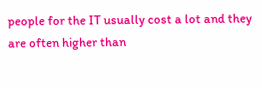people for the IT usually cost a lot and they are often higher than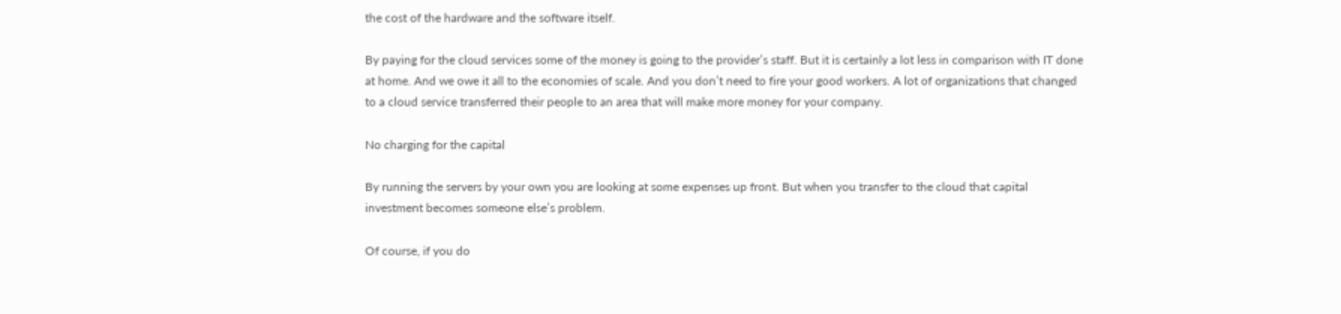the cost of the hardware and the software itself.

By paying for the cloud services some of the money is going to the provider’s staff. But it is certainly a lot less in comparison with IT done at home. And we owe it all to the economies of scale. And you don’t need to fire your good workers. A lot of organizations that changed to a cloud service transferred their people to an area that will make more money for your company.

No charging for the capital

By running the servers by your own you are looking at some expenses up front. But when you transfer to the cloud that capital investment becomes someone else’s problem.

Of course, if you do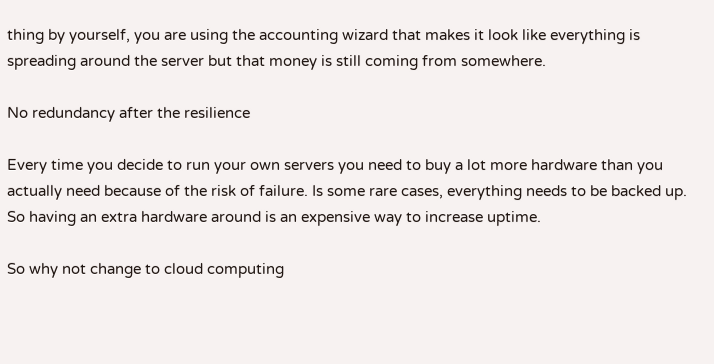thing by yourself, you are using the accounting wizard that makes it look like everything is spreading around the server but that money is still coming from somewhere.

No redundancy after the resilience

Every time you decide to run your own servers you need to buy a lot more hardware than you actually need because of the risk of failure. Is some rare cases, everything needs to be backed up. So having an extra hardware around is an expensive way to increase uptime.

So why not change to cloud computing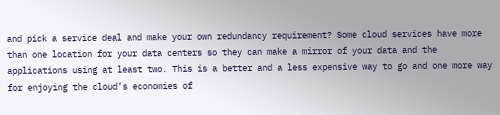and pick a service deal and make your own redundancy requirement? Some cloud services have more than one location for your data centers so they can make a mirror of your data and the applications using at least two. This is a better and a less expensive way to go and one more way for enjoying the cloud’s economies of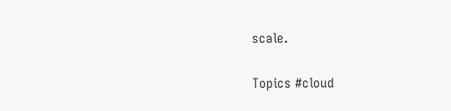scale.

Topics #cloud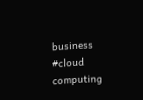business #cloud computing